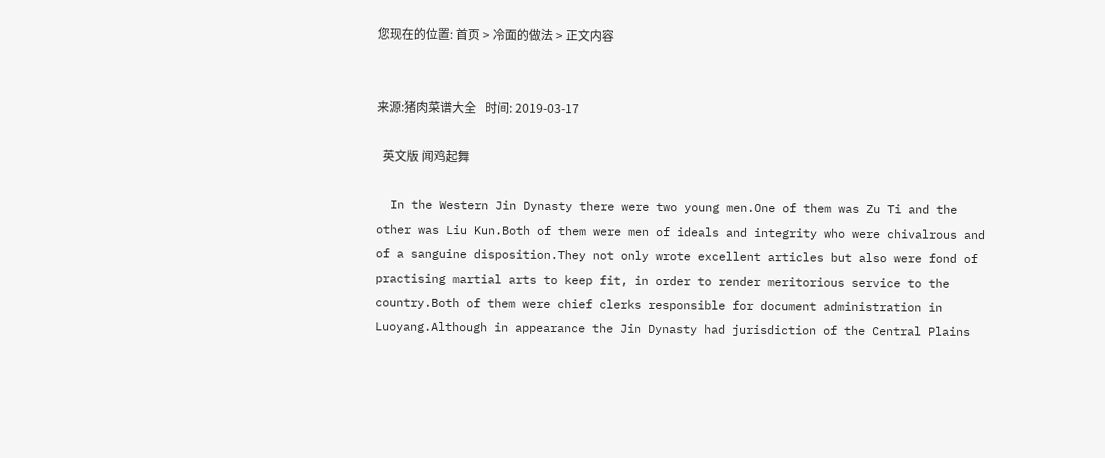您现在的位置: 首页 > 冷面的做法 > 正文内容


来源:猪肉菜谱大全   时间: 2019-03-17

  英文版 闻鸡起舞

  In the Western Jin Dynasty there were two young men.One of them was Zu Ti and the other was Liu Kun.Both of them were men of ideals and integrity who were chivalrous and of a sanguine disposition.They not only wrote excellent articles but also were fond of practising martial arts to keep fit, in order to render meritorious service to the country.Both of them were chief clerks responsible for document administration in Luoyang.Although in appearance the Jin Dynasty had jurisdiction of the Central Plains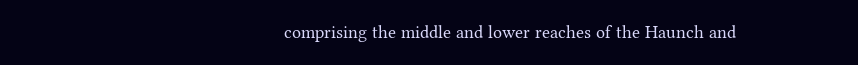comprising the middle and lower reaches of the Haunch and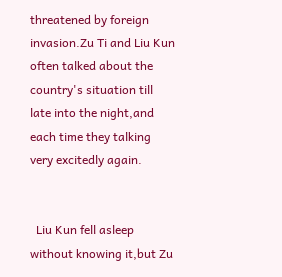threatened by foreign invasion.Zu Ti and Liu Kun often talked about the country's situation till late into the night,and each time they talking very excitedly again.


  Liu Kun fell asleep without knowing it,but Zu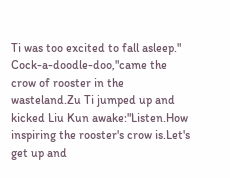Ti was too excited to fall asleep." Cock-a-doodle-doo,"came the crow of rooster in the wasteland.Zu Ti jumped up and kicked Liu Kun awake:"Listen.How inspiring the rooster's crow is.Let's get up and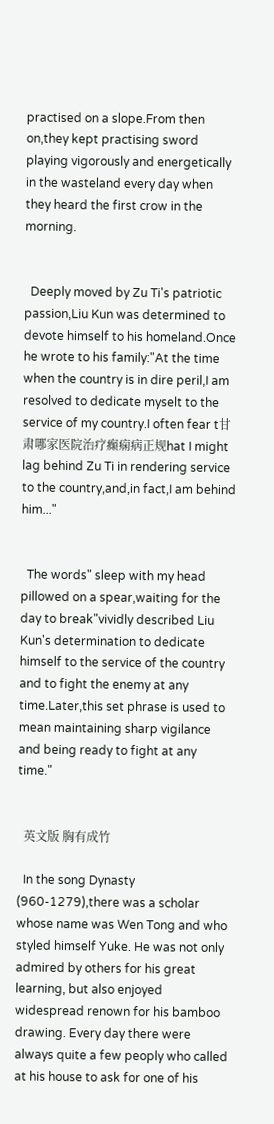practised on a slope.From then on,they kept practising sword playing vigorously and energetically in the wasteland every day when they heard the first crow in the morning.


  Deeply moved by Zu Ti's patriotic passion,Liu Kun was determined to devote himself to his homeland.Once he wrote to his family:"At the time when the country is in dire peril,I am resolved to dedicate myselt to the service of my country.I often fear t甘肃哪家医院治疗癫痫病正规hat I might lag behind Zu Ti in rendering service to the country,and,in fact,I am behind him..."


  The words" sleep with my head pillowed on a spear,waiting for the day to break"vividly described Liu Kun's determination to dedicate himself to the service of the country and to fight the enemy at any time.Later,this set phrase is used to mean maintaining sharp vigilance and being ready to fight at any time."


  英文版 胸有成竹

  In the song Dynasty (960-1279),there was a scholar whose name was Wen Tong and who styled himself Yuke. He was not only admired by others for his great learning, but also enjoyed widespread renown for his bamboo drawing. Every day there were always quite a few peoply who called at his house to ask for one of his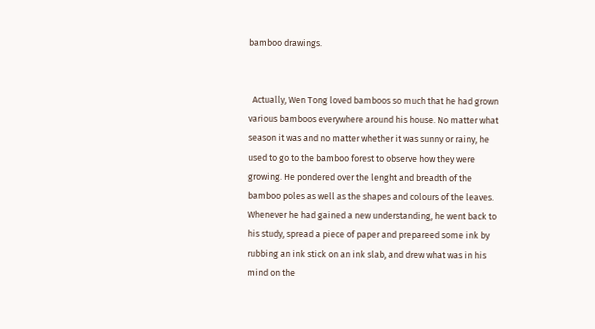bamboo drawings.


  Actually, Wen Tong loved bamboos so much that he had grown various bamboos everywhere around his house. No matter what season it was and no matter whether it was sunny or rainy, he used to go to the bamboo forest to observe how they were growing. He pondered over the lenght and breadth of the bamboo poles as well as the shapes and colours of the leaves. Whenever he had gained a new understanding, he went back to his study, spread a piece of paper and prepareed some ink by rubbing an ink stick on an ink slab, and drew what was in his mind on the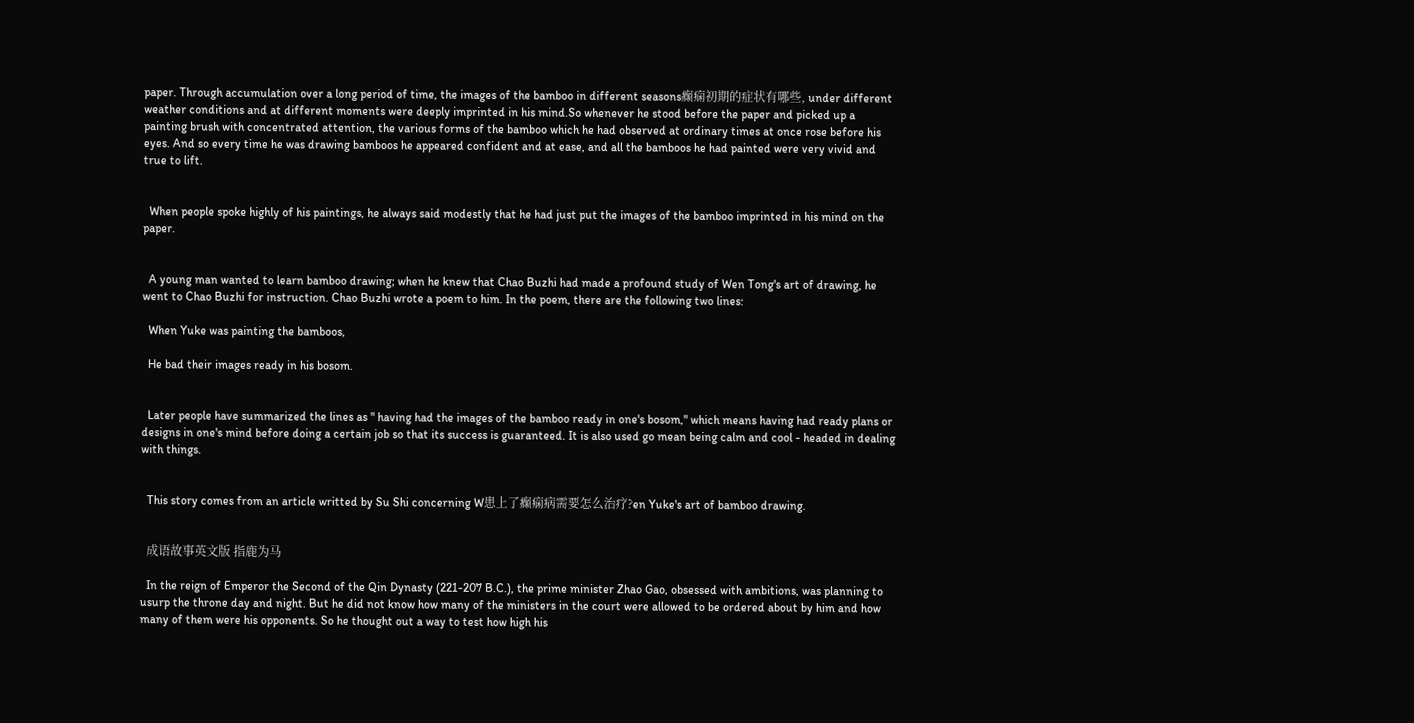paper. Through accumulation over a long period of time, the images of the bamboo in different seasons癫痫初期的症状有哪些, under different weather conditions and at different moments were deeply imprinted in his mind.So whenever he stood before the paper and picked up a painting brush with concentrated attention, the various forms of the bamboo which he had observed at ordinary times at once rose before his eyes. And so every time he was drawing bamboos he appeared confident and at ease, and all the bamboos he had painted were very vivid and true to lift.


  When people spoke highly of his paintings, he always said modestly that he had just put the images of the bamboo imprinted in his mind on the paper.


  A young man wanted to learn bamboo drawing; when he knew that Chao Buzhi had made a profound study of Wen Tong's art of drawing, he went to Chao Buzhi for instruction. Chao Buzhi wrote a poem to him. In the poem, there are the following two lines:

  When Yuke was painting the bamboos,

  He bad their images ready in his bosom.


  Later people have summarized the lines as " having had the images of the bamboo ready in one's bosom," which means having had ready plans or designs in one's mind before doing a certain job so that its success is guaranteed. It is also used go mean being calm and cool - headed in dealing with things.


  This story comes from an article writted by Su Shi concerning W患上了癫痫病需要怎么治疗?en Yuke's art of bamboo drawing.


  成语故事英文版 指鹿为马

  In the reign of Emperor the Second of the Qin Dynasty (221-207 B.C.), the prime minister Zhao Gao, obsessed with ambitions, was planning to usurp the throne day and night. But he did not know how many of the ministers in the court were allowed to be ordered about by him and how many of them were his opponents. So he thought out a way to test how high his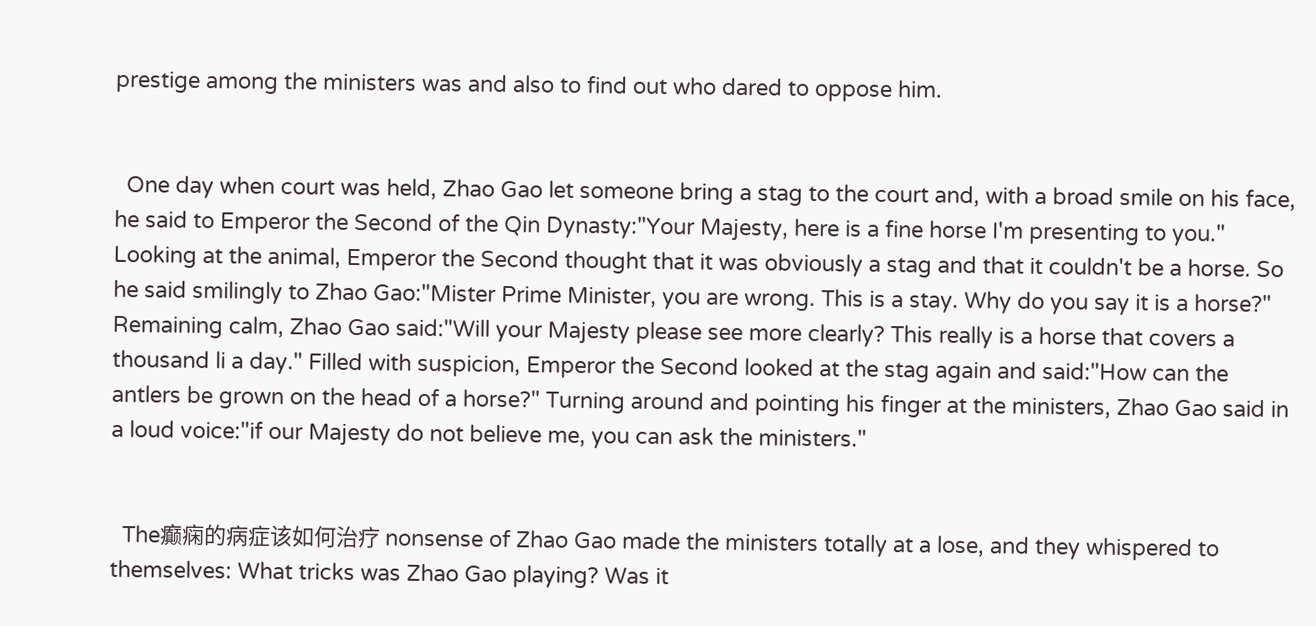prestige among the ministers was and also to find out who dared to oppose him.


  One day when court was held, Zhao Gao let someone bring a stag to the court and, with a broad smile on his face, he said to Emperor the Second of the Qin Dynasty:"Your Majesty, here is a fine horse I'm presenting to you." Looking at the animal, Emperor the Second thought that it was obviously a stag and that it couldn't be a horse. So he said smilingly to Zhao Gao:"Mister Prime Minister, you are wrong. This is a stay. Why do you say it is a horse?" Remaining calm, Zhao Gao said:"Will your Majesty please see more clearly? This really is a horse that covers a thousand li a day." Filled with suspicion, Emperor the Second looked at the stag again and said:"How can the antlers be grown on the head of a horse?" Turning around and pointing his finger at the ministers, Zhao Gao said in a loud voice:"if our Majesty do not believe me, you can ask the ministers."


  The癫痫的病症该如何治疗 nonsense of Zhao Gao made the ministers totally at a lose, and they whispered to themselves: What tricks was Zhao Gao playing? Was it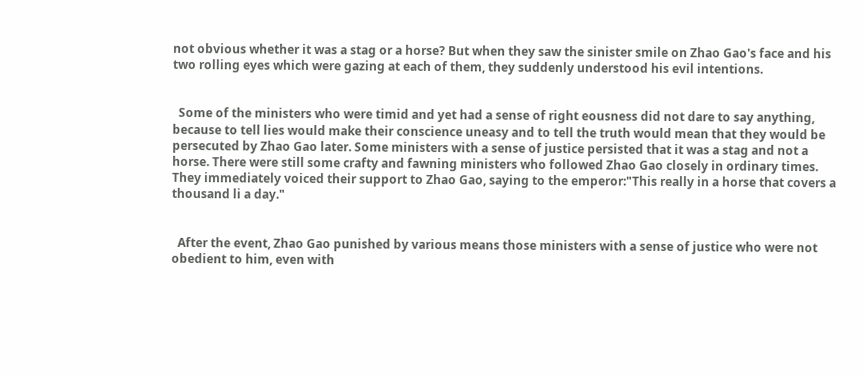not obvious whether it was a stag or a horse? But when they saw the sinister smile on Zhao Gao's face and his two rolling eyes which were gazing at each of them, they suddenly understood his evil intentions.


  Some of the ministers who were timid and yet had a sense of right eousness did not dare to say anything, because to tell lies would make their conscience uneasy and to tell the truth would mean that they would be persecuted by Zhao Gao later. Some ministers with a sense of justice persisted that it was a stag and not a horse. There were still some crafty and fawning ministers who followed Zhao Gao closely in ordinary times. They immediately voiced their support to Zhao Gao, saying to the emperor:"This really in a horse that covers a thousand li a day."


  After the event, Zhao Gao punished by various means those ministers with a sense of justice who were not obedient to him, even with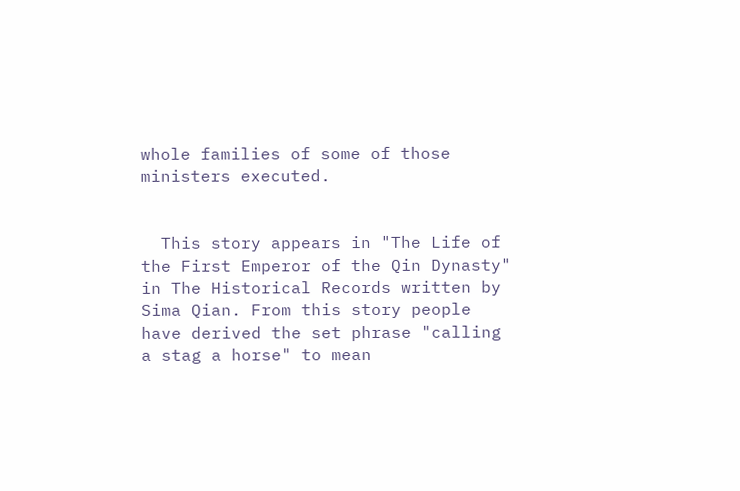whole families of some of those ministers executed.


  This story appears in "The Life of the First Emperor of the Qin Dynasty" in The Historical Records written by Sima Qian. From this story people have derived the set phrase "calling a stag a horse" to mean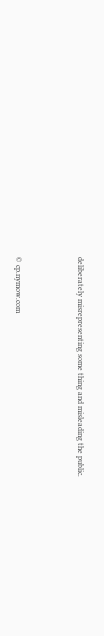deliberately misrepresenting some thing and misleading the public.



© cp.nymow.com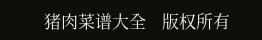猪肉菜谱大全    版权所有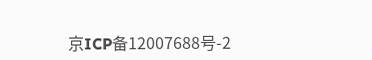京ICP备12007688号-2